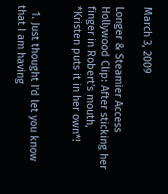March 3, 2009

Longer & Steamier Access Hollywood Clip: After sticking her finger in Robert's mouth, *Kristen puts it in her own*!


  1. Just thought I'd let you know that I am having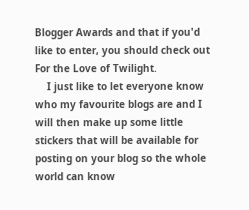Blogger Awards and that if you'd like to enter, you should check out For the Love of Twilight.
    I just like to let everyone know who my favourite blogs are and I will then make up some little stickers that will be available for posting on your blog so the whole world can know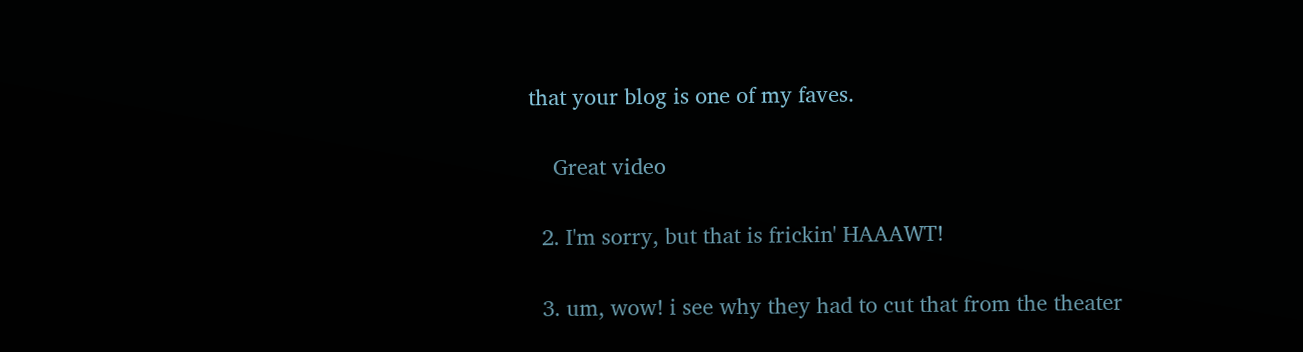that your blog is one of my faves.

    Great video

  2. I'm sorry, but that is frickin' HAAAWT!

  3. um, wow! i see why they had to cut that from the theater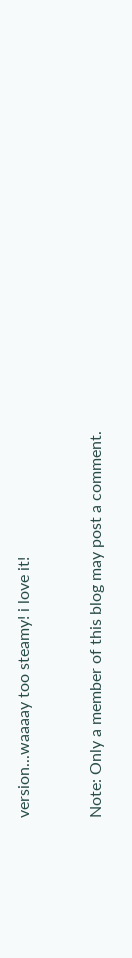version...waaaay too steamy! i love it!


Note: Only a member of this blog may post a comment.